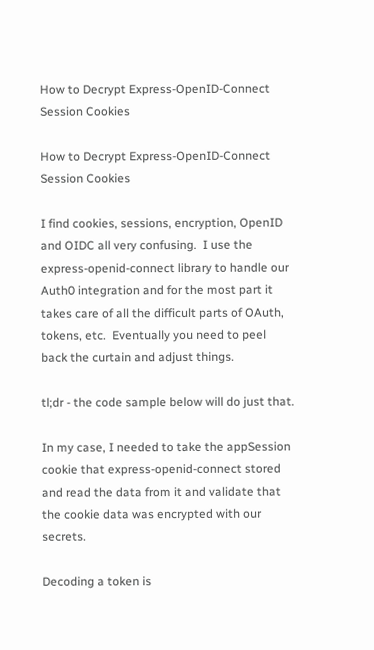How to Decrypt Express-OpenID-Connect Session Cookies

How to Decrypt Express-OpenID-Connect Session Cookies

I find cookies, sessions, encryption, OpenID and OIDC all very confusing.  I use the express-openid-connect library to handle our Auth0 integration and for the most part it takes care of all the difficult parts of OAuth, tokens, etc.  Eventually you need to peel back the curtain and adjust things.

tl;dr - the code sample below will do just that.

In my case, I needed to take the appSession cookie that express-openid-connect stored and read the data from it and validate that the cookie data was encrypted with our secrets.

Decoding a token is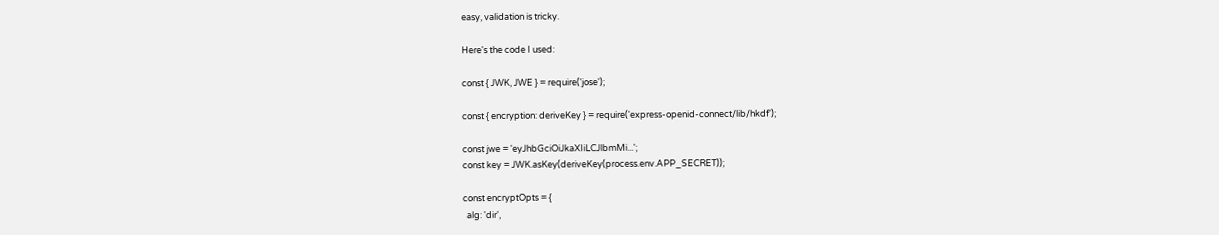easy, validation is tricky.

Here's the code I used:

const { JWK, JWE } = require('jose');

const { encryption: deriveKey } = require('express-openid-connect/lib/hkdf');

const jwe = 'eyJhbGciOiJkaXIiLCJlbmMi...';
const key = JWK.asKey(deriveKey(process.env.APP_SECRET));

const encryptOpts = {
  alg: 'dir',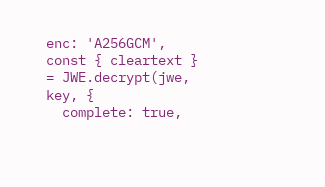enc: 'A256GCM',
const { cleartext } = JWE.decrypt(jwe, key, {
  complete: true,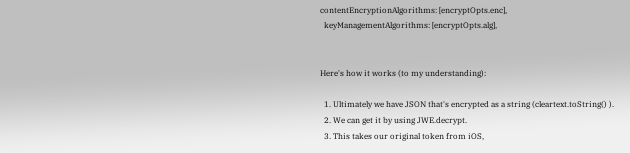contentEncryptionAlgorithms: [encryptOpts.enc],
  keyManagementAlgorithms: [encryptOpts.alg],


Here's how it works (to my understanding):

  1. Ultimately we have JSON that's encrypted as a string (cleartext.toString() ).
  2. We can get it by using JWE.decrypt.
  3. This takes our original token from iOS,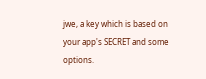jwe, a key which is based on your app's SECRET and some options.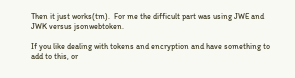Then it just works(tm).  For me the difficult part was using JWE and JWK versus jsonwebtoken.

If you like dealing with tokens and encryption and have something to add to this, or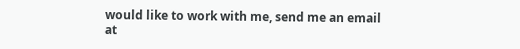would like to work with me, send me an email at